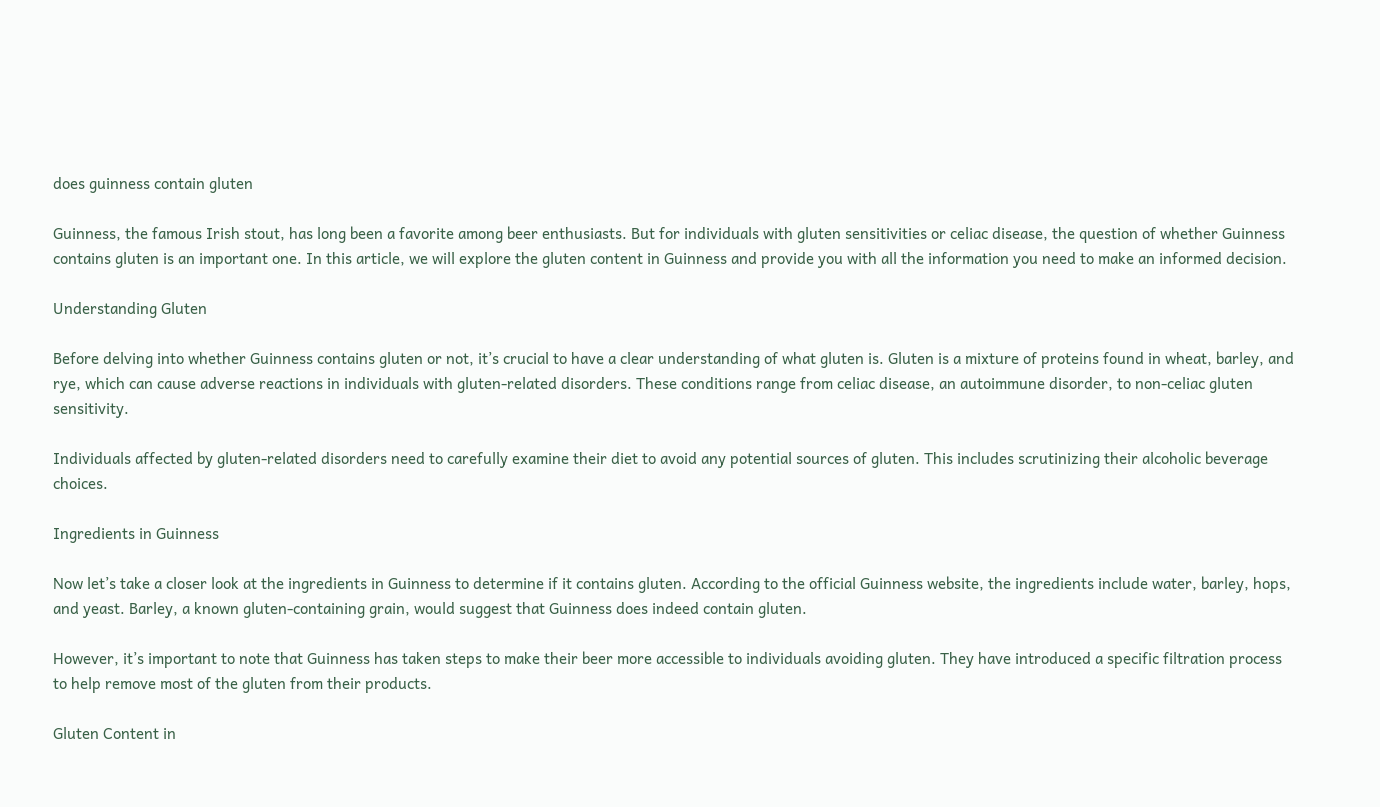does guinness contain gluten

Guinness, the famous Irish stout, has long been a favorite among beer enthusiasts. But for individuals with gluten sensitivities or celiac disease, the question of whether Guinness contains gluten is an important one. In this article, we will explore the gluten content in Guinness and provide you with all the information you need to make an informed decision.

Understanding Gluten

Before delving into whether Guinness contains gluten or not, it’s crucial to have a clear understanding of what gluten is. Gluten is a mixture of proteins found in wheat, barley, and rye, which can cause adverse reactions in individuals with gluten-related disorders. These conditions range from celiac disease, an autoimmune disorder, to non-celiac gluten sensitivity.

Individuals affected by gluten-related disorders need to carefully examine their diet to avoid any potential sources of gluten. This includes scrutinizing their alcoholic beverage choices.

Ingredients in Guinness

Now let’s take a closer look at the ingredients in Guinness to determine if it contains gluten. According to the official Guinness website, the ingredients include water, barley, hops, and yeast. Barley, a known gluten-containing grain, would suggest that Guinness does indeed contain gluten.

However, it’s important to note that Guinness has taken steps to make their beer more accessible to individuals avoiding gluten. They have introduced a specific filtration process to help remove most of the gluten from their products.

Gluten Content in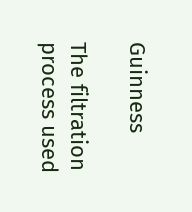Guinness

The filtration process used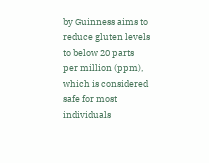by Guinness aims to reduce gluten levels to below 20 parts per million (ppm), which is considered safe for most individuals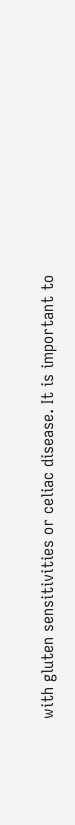with gluten sensitivities or celiac disease. It is important to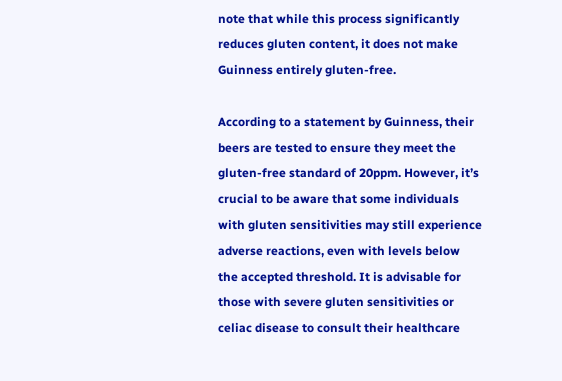note that while this process significantly reduces gluten content, it does not make Guinness entirely gluten-free.

According to a statement by Guinness, their beers are tested to ensure they meet the gluten-free standard of 20ppm. However, it’s crucial to be aware that some individuals with gluten sensitivities may still experience adverse reactions, even with levels below the accepted threshold. It is advisable for those with severe gluten sensitivities or celiac disease to consult their healthcare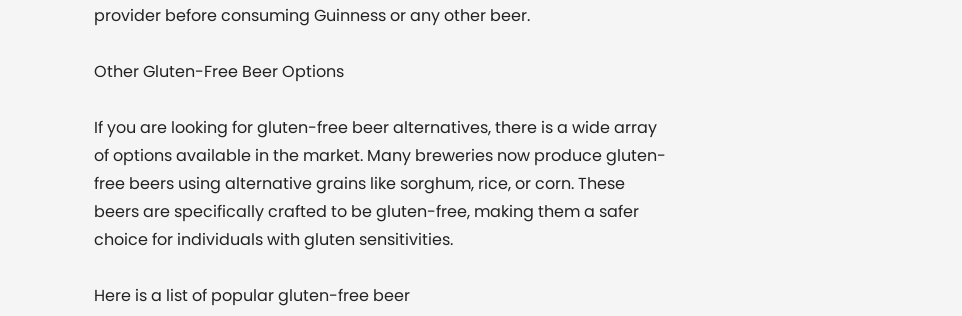provider before consuming Guinness or any other beer.

Other Gluten-Free Beer Options

If you are looking for gluten-free beer alternatives, there is a wide array of options available in the market. Many breweries now produce gluten-free beers using alternative grains like sorghum, rice, or corn. These beers are specifically crafted to be gluten-free, making them a safer choice for individuals with gluten sensitivities.

Here is a list of popular gluten-free beer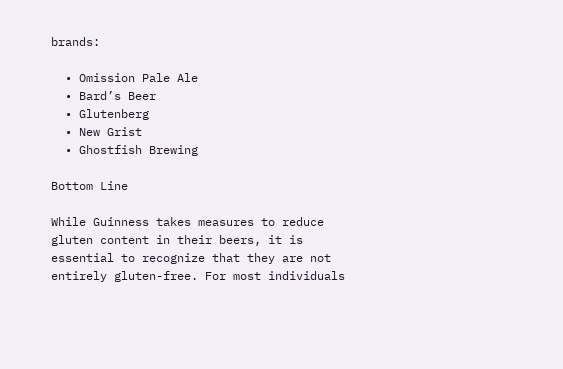brands:

  • Omission Pale Ale
  • Bard’s Beer
  • Glutenberg
  • New Grist
  • Ghostfish Brewing

Bottom Line

While Guinness takes measures to reduce gluten content in their beers, it is essential to recognize that they are not entirely gluten-free. For most individuals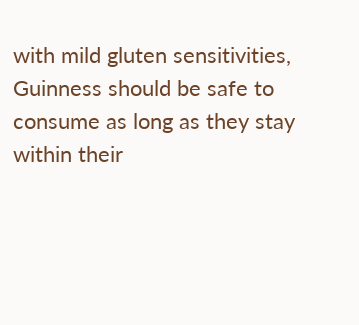with mild gluten sensitivities, Guinness should be safe to consume as long as they stay within their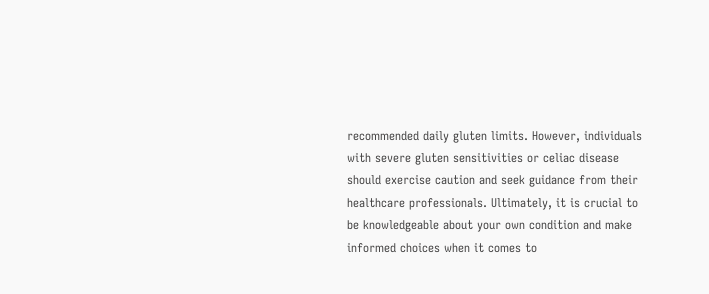recommended daily gluten limits. However, individuals with severe gluten sensitivities or celiac disease should exercise caution and seek guidance from their healthcare professionals. Ultimately, it is crucial to be knowledgeable about your own condition and make informed choices when it comes to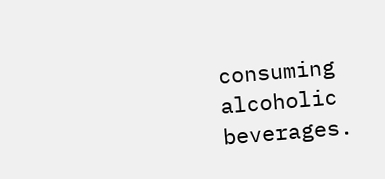consuming alcoholic beverages.